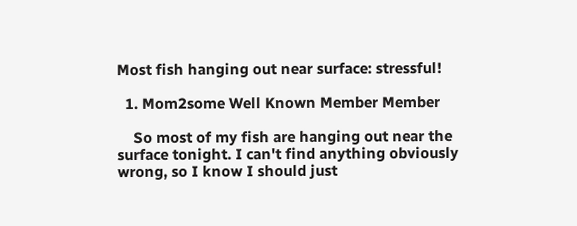Most fish hanging out near surface: stressful!

  1. Mom2some Well Known Member Member

    So most of my fish are hanging out near the surface tonight. I can't find anything obviously wrong, so I know I should just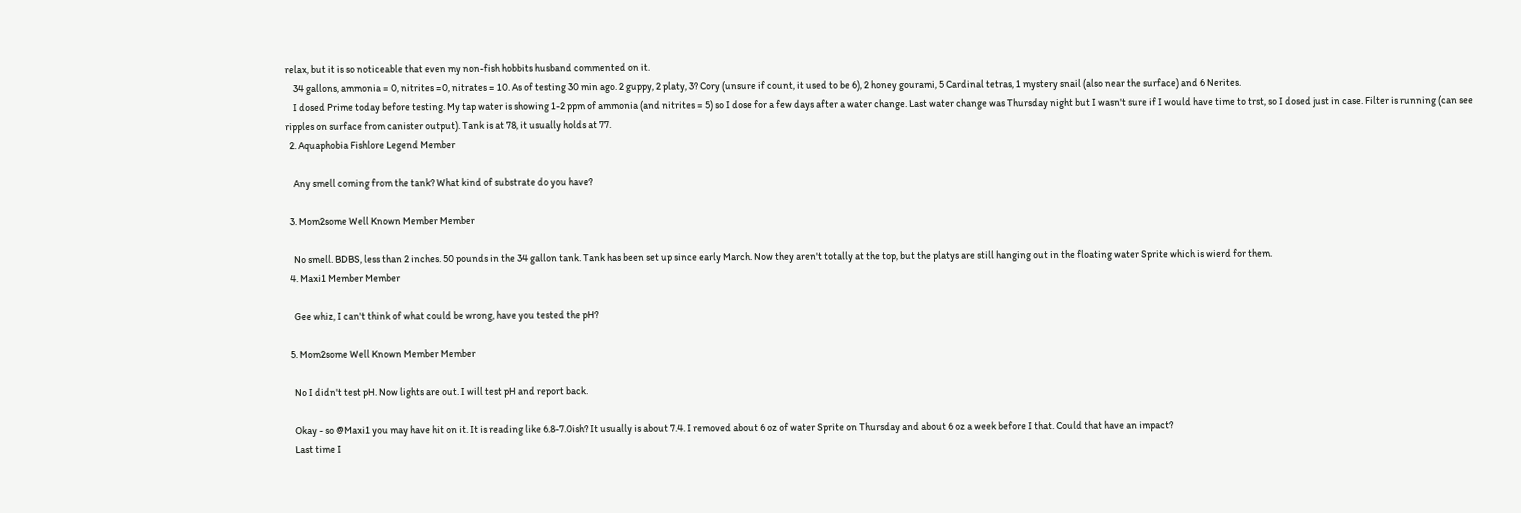relax, but it is so noticeable that even my non-fish hobbits husband commented on it.
    34 gallons, ammonia = 0, nitrites =0, nitrates = 10. As of testing 30 min ago. 2 guppy, 2 platy, 3? Cory (unsure if count, it used to be 6), 2 honey gourami, 5 Cardinal tetras, 1 mystery snail (also near the surface) and 6 Nerites.
    I dosed Prime today before testing. My tap water is showing 1-2 ppm of ammonia (and nitrites = 5) so I dose for a few days after a water change. Last water change was Thursday night but I wasn't sure if I would have time to trst, so I dosed just in case. Filter is running (can see ripples on surface from canister output). Tank is at 78, it usually holds at 77.
  2. Aquaphobia Fishlore Legend Member

    Any smell coming from the tank? What kind of substrate do you have?

  3. Mom2some Well Known Member Member

    No smell. BDBS, less than 2 inches. 50 pounds in the 34 gallon tank. Tank has been set up since early March. Now they aren't totally at the top, but the platys are still hanging out in the floating water Sprite which is wierd for them.
  4. Maxi1 Member Member

    Gee whiz, I can't think of what could be wrong, have you tested the pH?

  5. Mom2some Well Known Member Member

    No I didn't test pH. Now lights are out. I will test pH and report back.

    Okay - so @Maxi1 you may have hit on it. It is reading like 6.8-7.0ish? It usually is about 7.4. I removed about 6 oz of water Sprite on Thursday and about 6 oz a week before I that. Could that have an impact?
    Last time I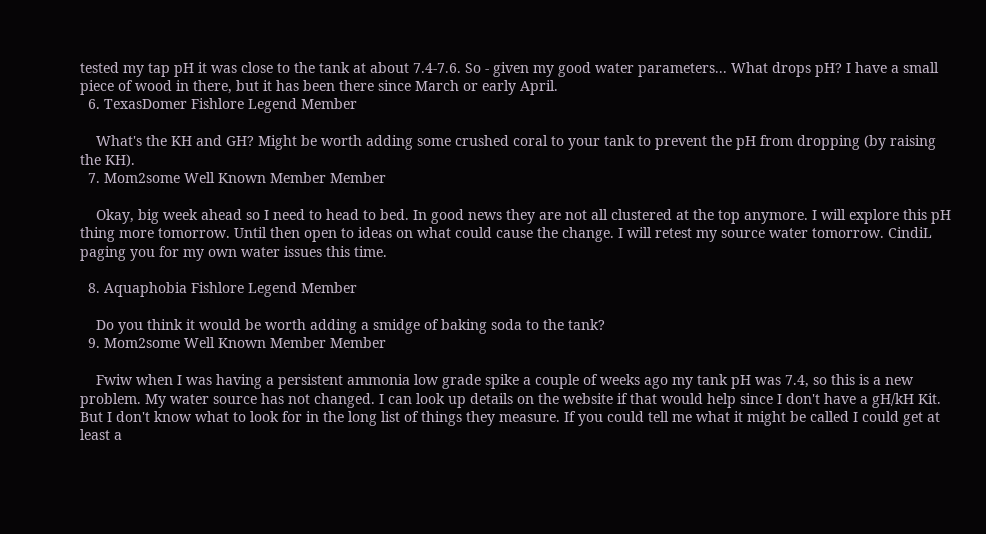tested my tap pH it was close to the tank at about 7.4-7.6. So - given my good water parameters... What drops pH? I have a small piece of wood in there, but it has been there since March or early April.
  6. TexasDomer Fishlore Legend Member

    What's the KH and GH? Might be worth adding some crushed coral to your tank to prevent the pH from dropping (by raising the KH).
  7. Mom2some Well Known Member Member

    Okay, big week ahead so I need to head to bed. In good news they are not all clustered at the top anymore. I will explore this pH thing more tomorrow. Until then open to ideas on what could cause the change. I will retest my source water tomorrow. CindiL paging you for my own water issues this time.

  8. Aquaphobia Fishlore Legend Member

    Do you think it would be worth adding a smidge of baking soda to the tank?
  9. Mom2some Well Known Member Member

    Fwiw when I was having a persistent ammonia low grade spike a couple of weeks ago my tank pH was 7.4, so this is a new problem. My water source has not changed. I can look up details on the website if that would help since I don't have a gH/kH Kit. But I don't know what to look for in the long list of things they measure. If you could tell me what it might be called I could get at least a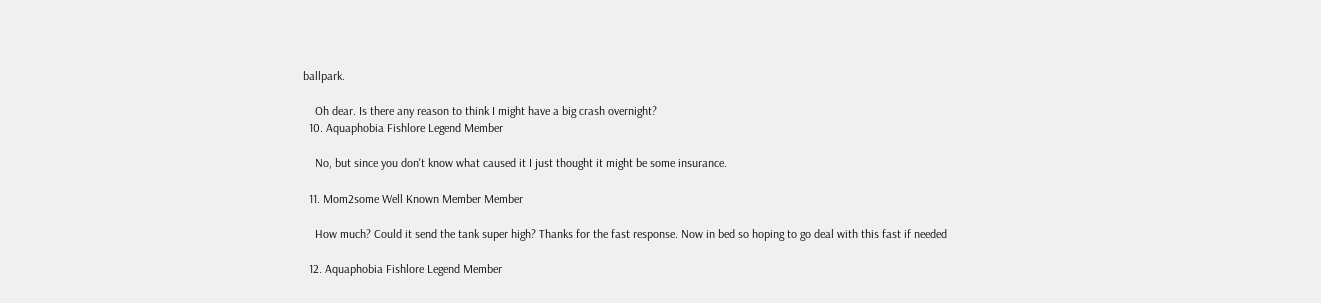ballpark.

    Oh dear. Is there any reason to think I might have a big crash overnight?
  10. Aquaphobia Fishlore Legend Member

    No, but since you don't know what caused it I just thought it might be some insurance.

  11. Mom2some Well Known Member Member

    How much? Could it send the tank super high? Thanks for the fast response. Now in bed so hoping to go deal with this fast if needed

  12. Aquaphobia Fishlore Legend Member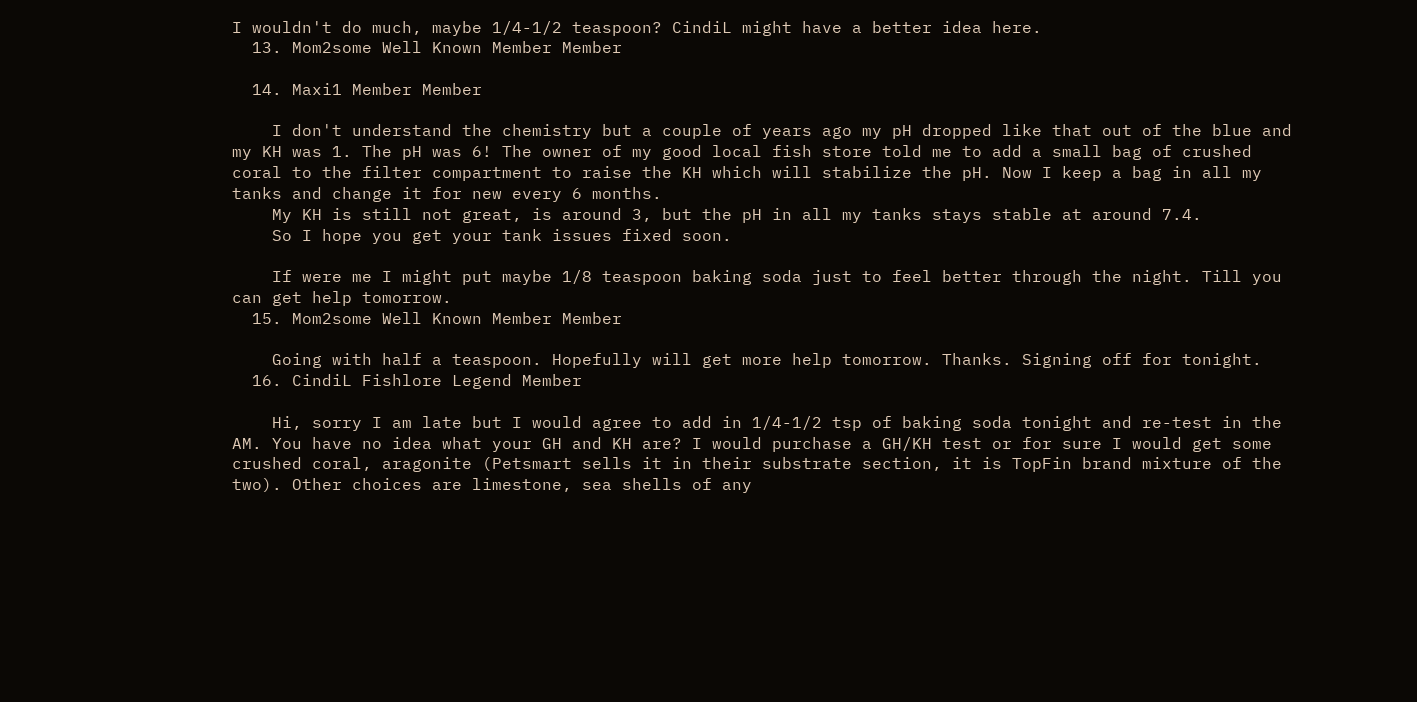I wouldn't do much, maybe 1/4-1/2 teaspoon? CindiL might have a better idea here.
  13. Mom2some Well Known Member Member

  14. Maxi1 Member Member

    I don't understand the chemistry but a couple of years ago my pH dropped like that out of the blue and my KH was 1. The pH was 6! The owner of my good local fish store told me to add a small bag of crushed coral to the filter compartment to raise the KH which will stabilize the pH. Now I keep a bag in all my tanks and change it for new every 6 months.
    My KH is still not great, is around 3, but the pH in all my tanks stays stable at around 7.4.
    So I hope you get your tank issues fixed soon.

    If were me I might put maybe 1/8 teaspoon baking soda just to feel better through the night. Till you can get help tomorrow.
  15. Mom2some Well Known Member Member

    Going with half a teaspoon. Hopefully will get more help tomorrow. Thanks. Signing off for tonight.
  16. CindiL Fishlore Legend Member

    Hi, sorry I am late but I would agree to add in 1/4-1/2 tsp of baking soda tonight and re-test in the AM. You have no idea what your GH and KH are? I would purchase a GH/KH test or for sure I would get some crushed coral, aragonite (Petsmart sells it in their substrate section, it is TopFin brand mixture of the two). Other choices are limestone, sea shells of any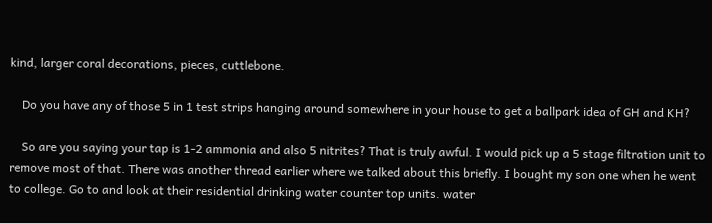kind, larger coral decorations, pieces, cuttlebone.

    Do you have any of those 5 in 1 test strips hanging around somewhere in your house to get a ballpark idea of GH and KH?

    So are you saying your tap is 1-2 ammonia and also 5 nitrites? That is truly awful. I would pick up a 5 stage filtration unit to remove most of that. There was another thread earlier where we talked about this briefly. I bought my son one when he went to college. Go to and look at their residential drinking water counter top units. water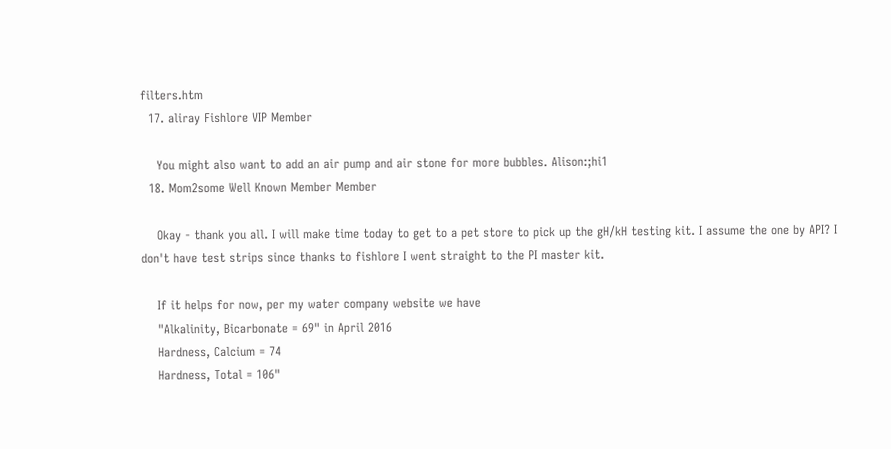filters.htm
  17. aliray Fishlore VIP Member

    You might also want to add an air pump and air stone for more bubbles. Alison:;hi1
  18. Mom2some Well Known Member Member

    Okay - thank you all. I will make time today to get to a pet store to pick up the gH/kH testing kit. I assume the one by API? I don't have test strips since thanks to fishlore I went straight to the PI master kit.

    If it helps for now, per my water company website we have
    "Alkalinity, Bicarbonate = 69" in April 2016
    Hardness, Calcium = 74
    Hardness, Total = 106"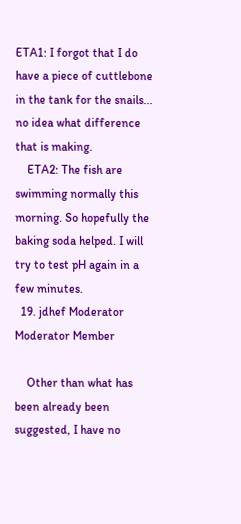ETA1: I forgot that I do have a piece of cuttlebone in the tank for the snails... no idea what difference that is making.
    ETA2: The fish are swimming normally this morning. So hopefully the baking soda helped. I will try to test pH again in a few minutes.
  19. jdhef Moderator Moderator Member

    Other than what has been already been suggested, I have no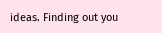ideas. Finding out you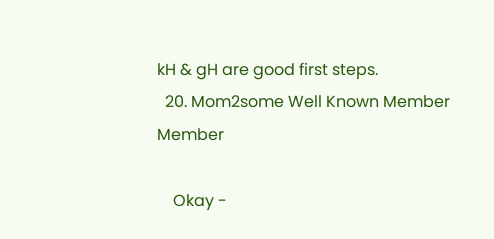kH & gH are good first steps.
  20. Mom2some Well Known Member Member

    Okay -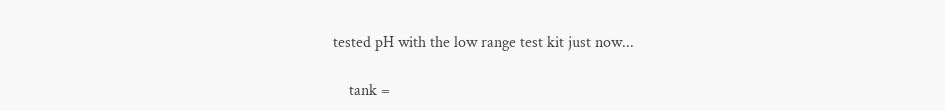tested pH with the low range test kit just now...

    tank =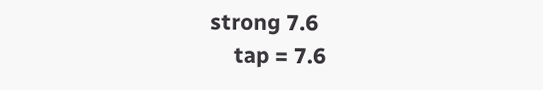strong 7.6
    tap = 7.6